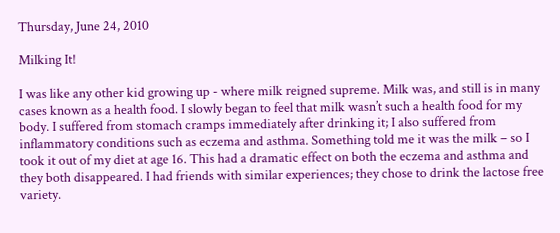Thursday, June 24, 2010

Milking It!

I was like any other kid growing up - where milk reigned supreme. Milk was, and still is in many cases known as a health food. I slowly began to feel that milk wasn’t such a health food for my body. I suffered from stomach cramps immediately after drinking it; I also suffered from inflammatory conditions such as eczema and asthma. Something told me it was the milk – so I took it out of my diet at age 16. This had a dramatic effect on both the eczema and asthma and they both disappeared. I had friends with similar experiences; they chose to drink the lactose free variety.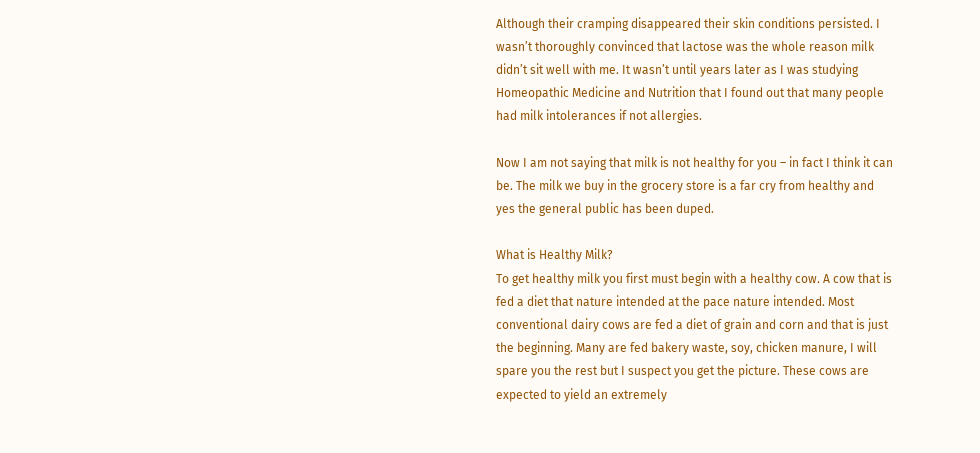Although their cramping disappeared their skin conditions persisted. I wasn’t thoroughly convinced that lactose was the whole reason milk didn’t sit well with me. It wasn’t until years later as I was studying Homeopathic Medicine and Nutrition that I found out that many people had milk intolerances if not allergies.

Now I am not saying that milk is not healthy for you – in fact I think it can be. The milk we buy in the grocery store is a far cry from healthy and yes the general public has been duped.

What is Healthy Milk?
To get healthy milk you first must begin with a healthy cow. A cow that is fed a diet that nature intended at the pace nature intended. Most conventional dairy cows are fed a diet of grain and corn and that is just the beginning. Many are fed bakery waste, soy, chicken manure, I will spare you the rest but I suspect you get the picture. These cows are expected to yield an extremely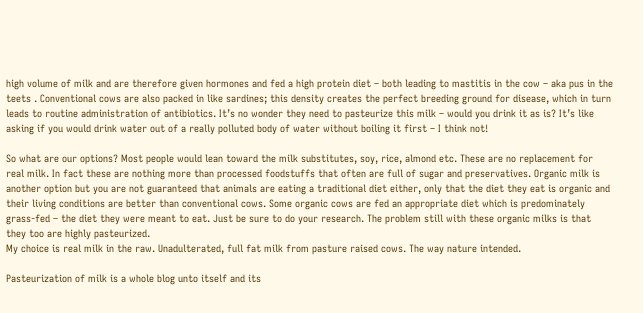high volume of milk and are therefore given hormones and fed a high protein diet – both leading to mastitis in the cow – aka pus in the teets . Conventional cows are also packed in like sardines; this density creates the perfect breeding ground for disease, which in turn leads to routine administration of antibiotics. It’s no wonder they need to pasteurize this milk – would you drink it as is? It’s like asking if you would drink water out of a really polluted body of water without boiling it first – I think not!

So what are our options? Most people would lean toward the milk substitutes, soy, rice, almond etc. These are no replacement for real milk. In fact these are nothing more than processed foodstuffs that often are full of sugar and preservatives. Organic milk is another option but you are not guaranteed that animals are eating a traditional diet either, only that the diet they eat is organic and their living conditions are better than conventional cows. Some organic cows are fed an appropriate diet which is predominately grass-fed – the diet they were meant to eat. Just be sure to do your research. The problem still with these organic milks is that they too are highly pasteurized.
My choice is real milk in the raw. Unadulterated, full fat milk from pasture raised cows. The way nature intended.

Pasteurization of milk is a whole blog unto itself and its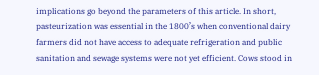implications go beyond the parameters of this article. In short, pasteurization was essential in the 1800’s when conventional dairy farmers did not have access to adequate refrigeration and public sanitation and sewage systems were not yet efficient. Cows stood in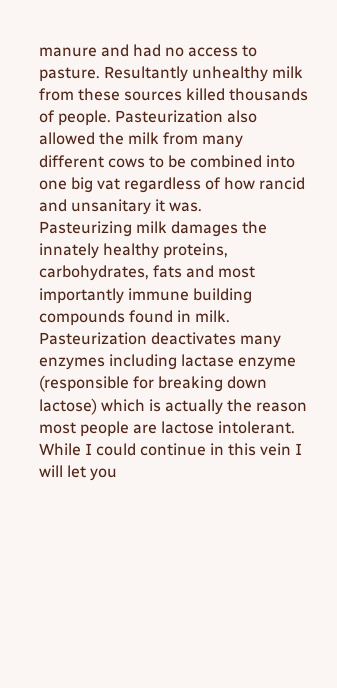manure and had no access to pasture. Resultantly unhealthy milk from these sources killed thousands of people. Pasteurization also allowed the milk from many different cows to be combined into one big vat regardless of how rancid and unsanitary it was.
Pasteurizing milk damages the innately healthy proteins, carbohydrates, fats and most importantly immune building compounds found in milk. Pasteurization deactivates many enzymes including lactase enzyme (responsible for breaking down lactose) which is actually the reason most people are lactose intolerant. While I could continue in this vein I will let you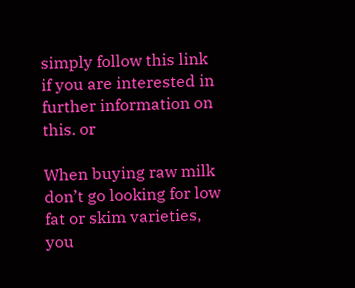simply follow this link if you are interested in further information on this. or

When buying raw milk don’t go looking for low fat or skim varieties, you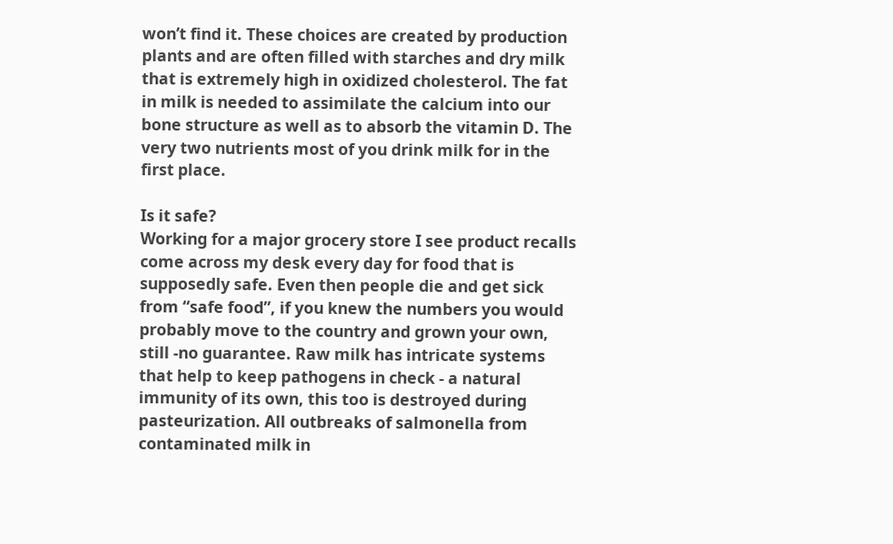won’t find it. These choices are created by production plants and are often filled with starches and dry milk that is extremely high in oxidized cholesterol. The fat in milk is needed to assimilate the calcium into our bone structure as well as to absorb the vitamin D. The very two nutrients most of you drink milk for in the first place.

Is it safe?
Working for a major grocery store I see product recalls come across my desk every day for food that is supposedly safe. Even then people die and get sick from “safe food”, if you knew the numbers you would probably move to the country and grown your own, still -no guarantee. Raw milk has intricate systems that help to keep pathogens in check - a natural immunity of its own, this too is destroyed during pasteurization. All outbreaks of salmonella from contaminated milk in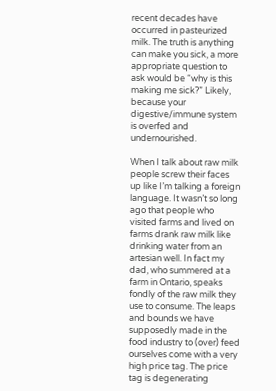recent decades have occurred in pasteurized milk. The truth is anything can make you sick, a more appropriate question to ask would be “why is this making me sick?” Likely, because your digestive/immune system is overfed and undernourished.

When I talk about raw milk people screw their faces up like I’m talking a foreign language. It wasn’t so long ago that people who visited farms and lived on farms drank raw milk like drinking water from an artesian well. In fact my dad, who summered at a farm in Ontario, speaks fondly of the raw milk they use to consume. The leaps and bounds we have supposedly made in the food industry to (over) feed ourselves come with a very high price tag. The price tag is degenerating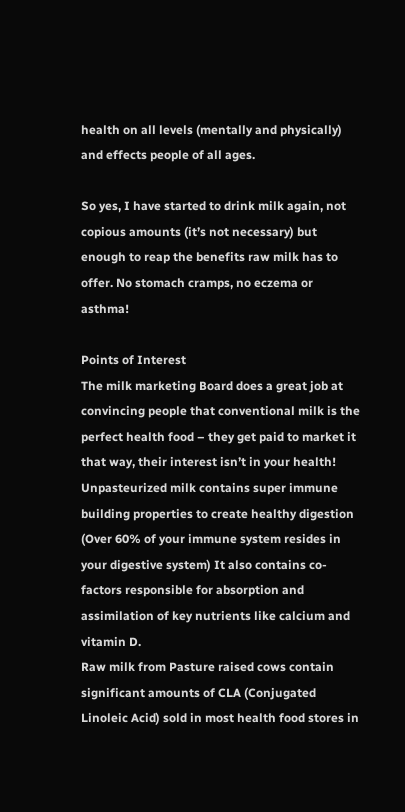health on all levels (mentally and physically) and effects people of all ages.

So yes, I have started to drink milk again, not copious amounts (it’s not necessary) but enough to reap the benefits raw milk has to offer. No stomach cramps, no eczema or asthma!

Points of Interest
The milk marketing Board does a great job at convincing people that conventional milk is the perfect health food – they get paid to market it that way, their interest isn’t in your health!
Unpasteurized milk contains super immune building properties to create healthy digestion (Over 60% of your immune system resides in your digestive system) It also contains co-factors responsible for absorption and assimilation of key nutrients like calcium and vitamin D.
Raw milk from Pasture raised cows contain significant amounts of CLA (Conjugated Linoleic Acid) sold in most health food stores in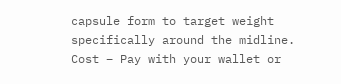capsule form to target weight specifically around the midline.
Cost – Pay with your wallet or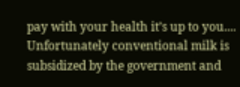pay with your health it’s up to you.... Unfortunately conventional milk is subsidized by the government and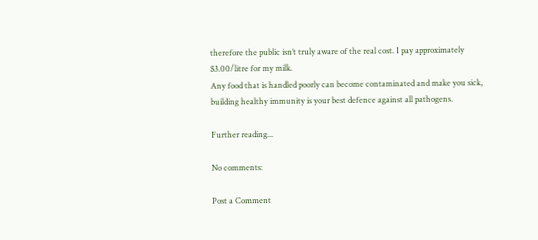therefore the public isn’t truly aware of the real cost. I pay approximately $3.00/litre for my milk.
Any food that is handled poorly can become contaminated and make you sick, building healthy immunity is your best defence against all pathogens.

Further reading...

No comments:

Post a Comment